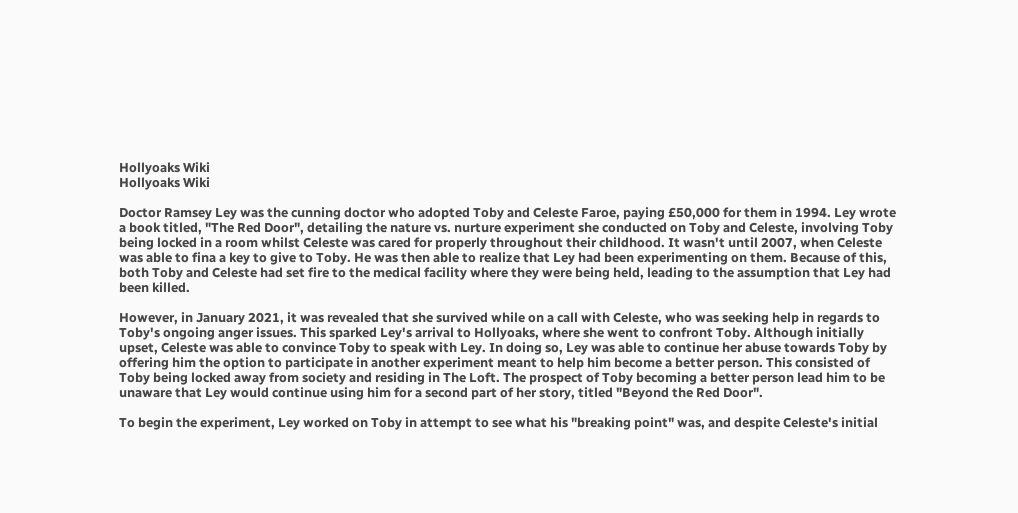Hollyoaks Wiki
Hollyoaks Wiki

Doctor Ramsey Ley was the cunning doctor who adopted Toby and Celeste Faroe, paying £50,000 for them in 1994. Ley wrote a book titled, "The Red Door", detailing the nature vs. nurture experiment she conducted on Toby and Celeste, involving Toby being locked in a room whilst Celeste was cared for properly throughout their childhood. It wasn't until 2007, when Celeste was able to fina a key to give to Toby. He was then able to realize that Ley had been experimenting on them. Because of this, both Toby and Celeste had set fire to the medical facility where they were being held, leading to the assumption that Ley had been killed.

However, in January 2021, it was revealed that she survived while on a call with Celeste, who was seeking help in regards to Toby's ongoing anger issues. This sparked Ley's arrival to Hollyoaks, where she went to confront Toby. Although initially upset, Celeste was able to convince Toby to speak with Ley. In doing so, Ley was able to continue her abuse towards Toby by offering him the option to participate in another experiment meant to help him become a better person. This consisted of Toby being locked away from society and residing in The Loft. The prospect of Toby becoming a better person lead him to be unaware that Ley would continue using him for a second part of her story, titled "Beyond the Red Door".

To begin the experiment, Ley worked on Toby in attempt to see what his "breaking point" was, and despite Celeste's initial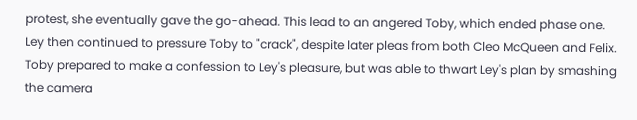protest, she eventually gave the go-ahead. This lead to an angered Toby, which ended phase one. Ley then continued to pressure Toby to "crack", despite later pleas from both Cleo McQueen and Felix. Toby prepared to make a confession to Ley's pleasure, but was able to thwart Ley's plan by smashing the camera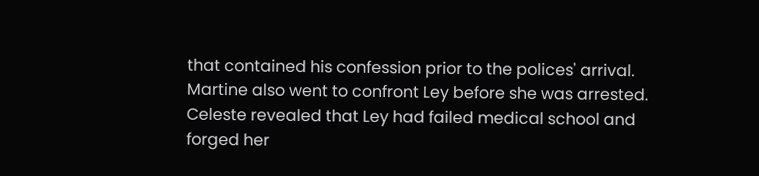that contained his confession prior to the polices' arrival. Martine also went to confront Ley before she was arrested. Celeste revealed that Ley had failed medical school and forged her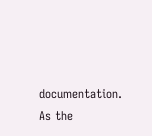documentation. As the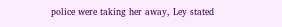police were taking her away, Ley stated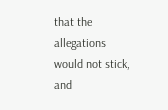that the allegations would not stick, and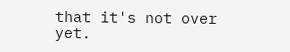that it's not over yet.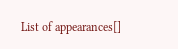List of appearances[]